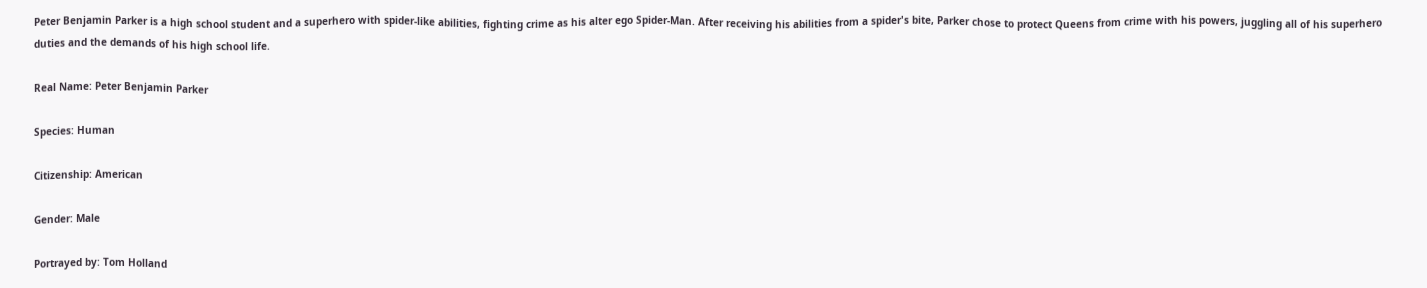Peter Benjamin Parker is a high school student and a superhero with spider-like abilities, fighting crime as his alter ego Spider-Man. After receiving his abilities from a spider's bite, Parker chose to protect Queens from crime with his powers, juggling all of his superhero duties and the demands of his high school life.

Real Name: Peter Benjamin Parker

Species: Human

Citizenship: American

Gender: Male

Portrayed by: Tom Holland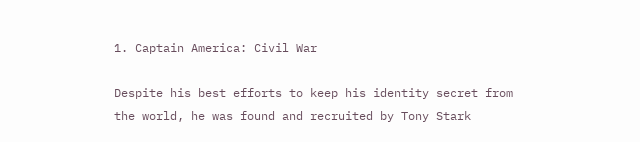1. Captain America: Civil War

Despite his best efforts to keep his identity secret from the world, he was found and recruited by Tony Stark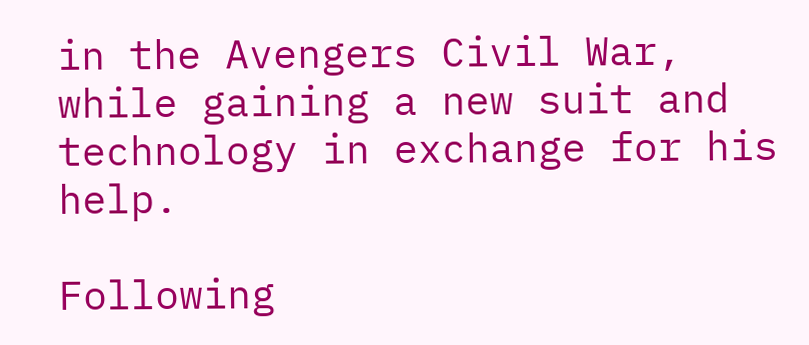in the Avengers Civil War, while gaining a new suit and technology in exchange for his help.

Following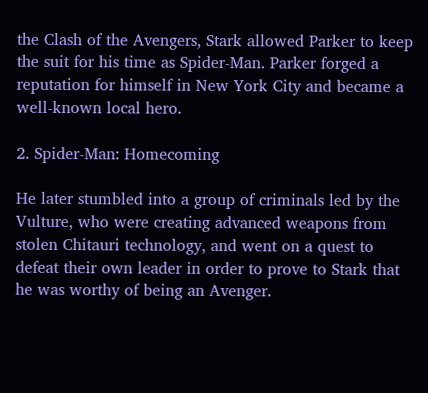the Clash of the Avengers, Stark allowed Parker to keep the suit for his time as Spider-Man. Parker forged a reputation for himself in New York City and became a well-known local hero.

2. Spider-Man: Homecoming

He later stumbled into a group of criminals led by the Vulture, who were creating advanced weapons from stolen Chitauri technology, and went on a quest to defeat their own leader in order to prove to Stark that he was worthy of being an Avenger.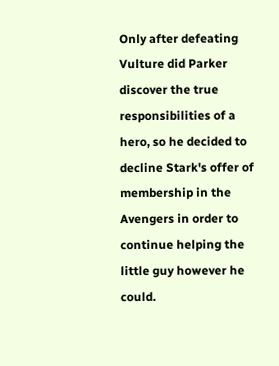Only after defeating Vulture did Parker discover the true responsibilities of a hero, so he decided to decline Stark's offer of membership in the Avengers in order to continue helping the little guy however he could.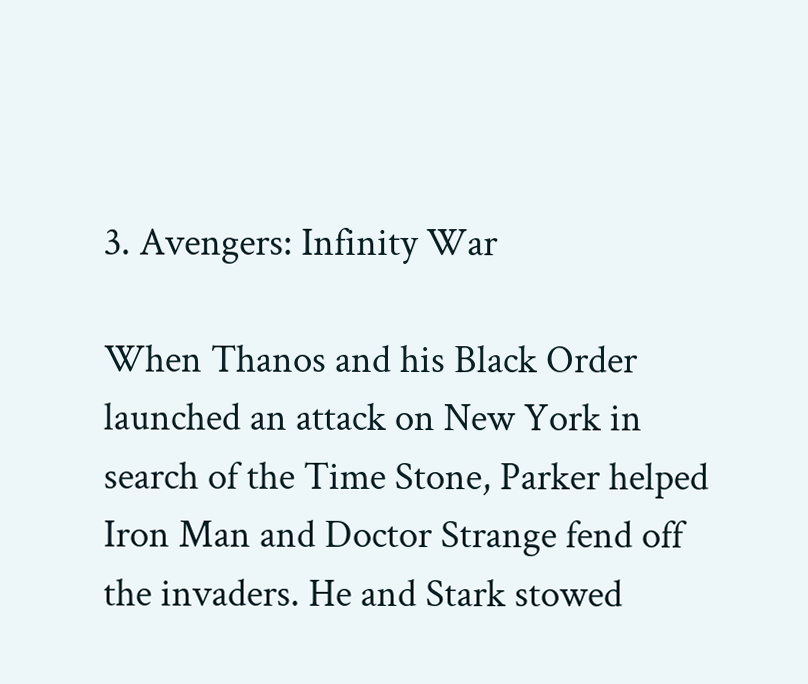3. Avengers: Infinity War

When Thanos and his Black Order launched an attack on New York in search of the Time Stone, Parker helped Iron Man and Doctor Strange fend off the invaders. He and Stark stowed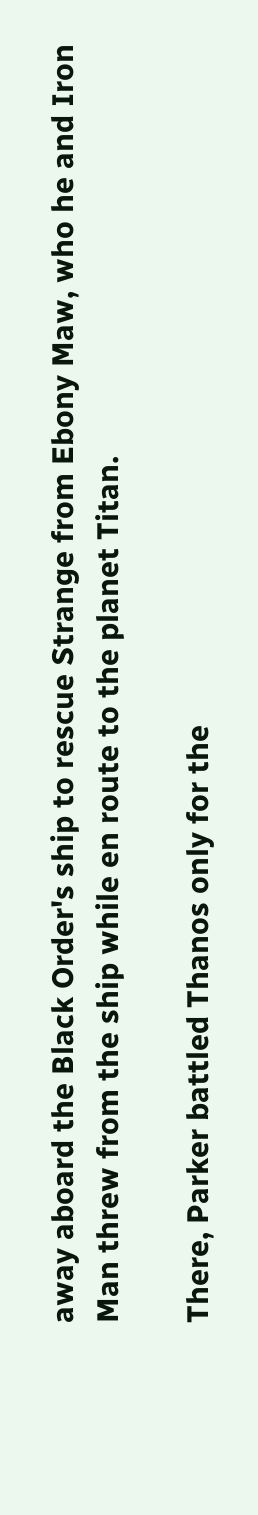away aboard the Black Order's ship to rescue Strange from Ebony Maw, who he and Iron Man threw from the ship while en route to the planet Titan.

There, Parker battled Thanos only for the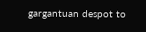gargantuan despot to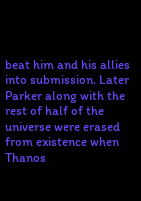beat him and his allies into submission. Later Parker along with the rest of half of the universe were erased from existence when Thanos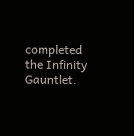completed the Infinity Gauntlet.